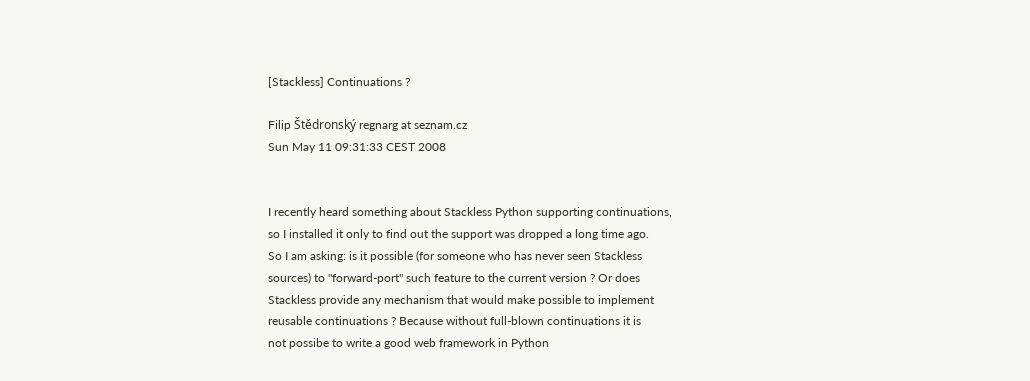[Stackless] Continuations ?

Filip Štědronský regnarg at seznam.cz
Sun May 11 09:31:33 CEST 2008


I recently heard something about Stackless Python supporting continuations,
so I installed it only to find out the support was dropped a long time ago.
So I am asking: is it possible (for someone who has never seen Stackless
sources) to "forward-port" such feature to the current version ? Or does
Stackless provide any mechanism that would make possible to implement
reusable continuations ? Because without full-blown continuations it is
not possibe to write a good web framework in Python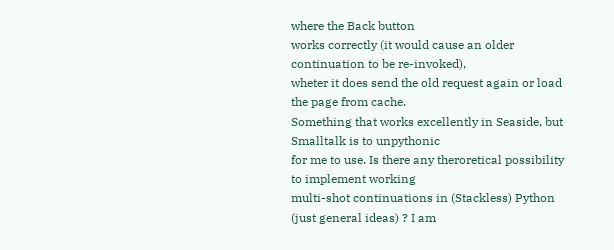where the Back button
works correctly (it would cause an older continuation to be re-invoked),
wheter it does send the old request again or load the page from cache.
Something that works excellently in Seaside, but Smalltalk is to unpythonic
for me to use. Is there any theroretical possibility to implement working
multi-shot continuations in (Stackless) Python (just general ideas) ? I am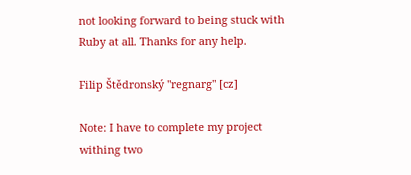not looking forward to being stuck with Ruby at all. Thanks for any help.

Filip Štědronský "regnarg" [cz]

Note: I have to complete my project withing two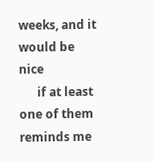weeks, and it would be nice
      if at least one of them reminds me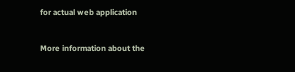for actual web application

More information about the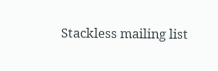Stackless mailing list